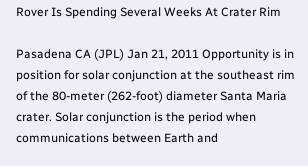Rover Is Spending Several Weeks At Crater Rim

Pasadena CA (JPL) Jan 21, 2011 Opportunity is in position for solar conjunction at the southeast rim of the 80-meter (262-foot) diameter Santa Maria crater. Solar conjunction is the period when communications between Earth and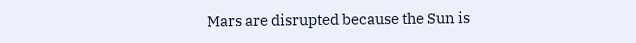Mars are disrupted because the Sun is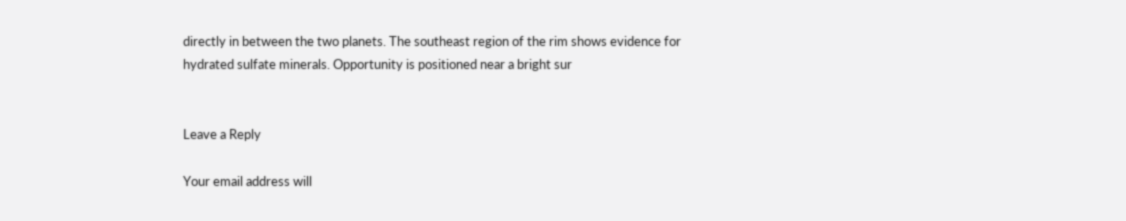directly in between the two planets. The southeast region of the rim shows evidence for hydrated sulfate minerals. Opportunity is positioned near a bright sur


Leave a Reply

Your email address will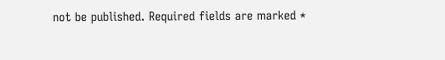not be published. Required fields are marked *